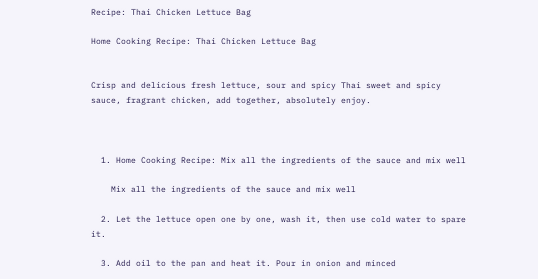Recipe: Thai Chicken Lettuce Bag

Home Cooking Recipe: Thai Chicken Lettuce Bag


Crisp and delicious fresh lettuce, sour and spicy Thai sweet and spicy sauce, fragrant chicken, add together, absolutely enjoy.



  1. Home Cooking Recipe: Mix all the ingredients of the sauce and mix well

    Mix all the ingredients of the sauce and mix well

  2. Let the lettuce open one by one, wash it, then use cold water to spare it.

  3. Add oil to the pan and heat it. Pour in onion and minced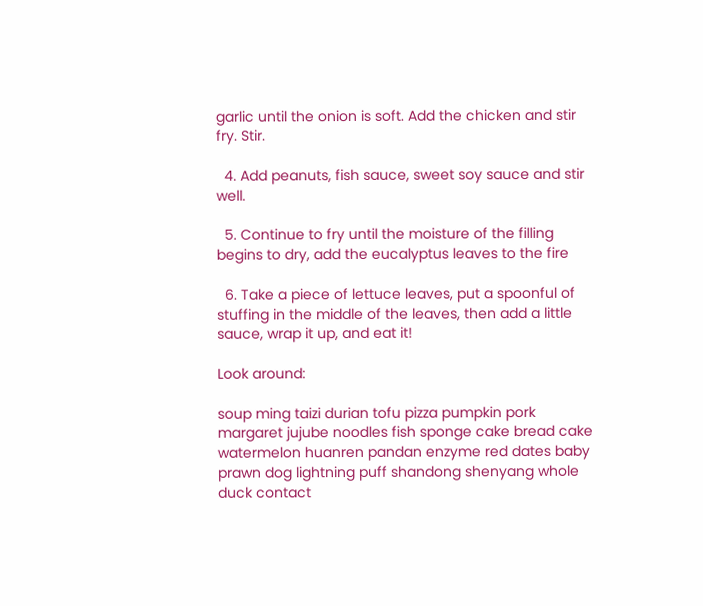garlic until the onion is soft. Add the chicken and stir fry. Stir.

  4. Add peanuts, fish sauce, sweet soy sauce and stir well.

  5. Continue to fry until the moisture of the filling begins to dry, add the eucalyptus leaves to the fire

  6. Take a piece of lettuce leaves, put a spoonful of stuffing in the middle of the leaves, then add a little sauce, wrap it up, and eat it!

Look around:

soup ming taizi durian tofu pizza pumpkin pork margaret jujube noodles fish sponge cake bread cake watermelon huanren pandan enzyme red dates baby prawn dog lightning puff shandong shenyang whole duck contact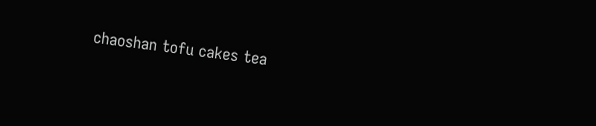chaoshan tofu cakes tea